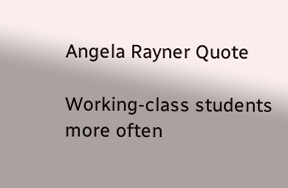Angela Rayner Quote

Working-class students more often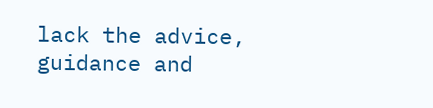lack the advice, guidance and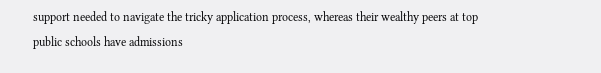support needed to navigate the tricky application process, whereas their wealthy peers at top public schools have admissions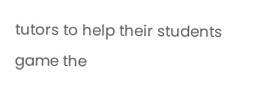tutors to help their students game the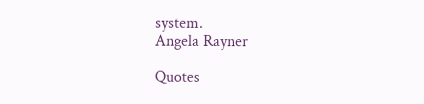system.
Angela Rayner

Quotes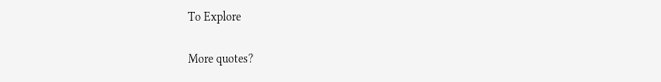To Explore

More quotes?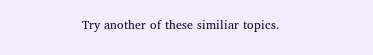Try another of these similiar topics.